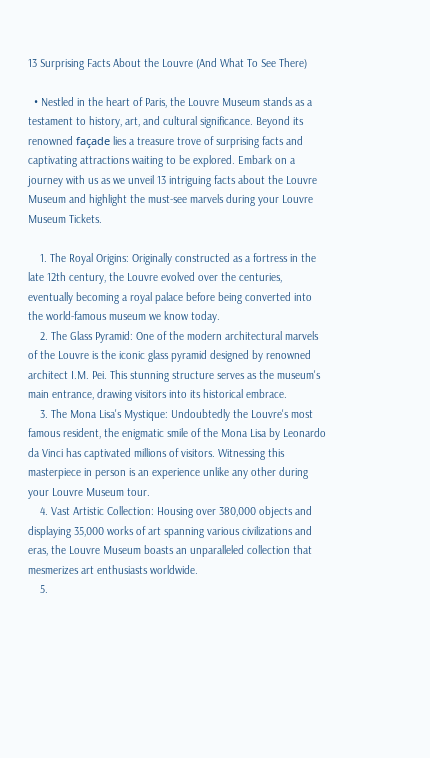13 Surprising Facts About the Louvre (And What To See There)

  • Nestled in the heart of Paris, the Louvre Museum stands as a testament to history, art, and cultural significance. Beyond its renowned façade lies a treasure trove of surprising facts and captivating attractions waiting to be explored. Embark on a journey with us as we unveil 13 intriguing facts about the Louvre Museum and highlight the must-see marvels during your Louvre Museum Tickets.

    1. The Royal Origins: Originally constructed as a fortress in the late 12th century, the Louvre evolved over the centuries, eventually becoming a royal palace before being converted into the world-famous museum we know today.
    2. The Glass Pyramid: One of the modern architectural marvels of the Louvre is the iconic glass pyramid designed by renowned architect I.M. Pei. This stunning structure serves as the museum's main entrance, drawing visitors into its historical embrace.
    3. The Mona Lisa's Mystique: Undoubtedly the Louvre's most famous resident, the enigmatic smile of the Mona Lisa by Leonardo da Vinci has captivated millions of visitors. Witnessing this masterpiece in person is an experience unlike any other during your Louvre Museum tour.
    4. Vast Artistic Collection: Housing over 380,000 objects and displaying 35,000 works of art spanning various civilizations and eras, the Louvre Museum boasts an unparalleled collection that mesmerizes art enthusiasts worldwide.
    5.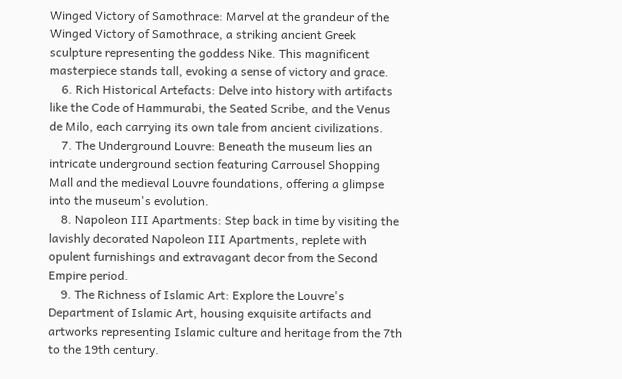Winged Victory of Samothrace: Marvel at the grandeur of the Winged Victory of Samothrace, a striking ancient Greek sculpture representing the goddess Nike. This magnificent masterpiece stands tall, evoking a sense of victory and grace.
    6. Rich Historical Artefacts: Delve into history with artifacts like the Code of Hammurabi, the Seated Scribe, and the Venus de Milo, each carrying its own tale from ancient civilizations.
    7. The Underground Louvre: Beneath the museum lies an intricate underground section featuring Carrousel Shopping Mall and the medieval Louvre foundations, offering a glimpse into the museum's evolution.
    8. Napoleon III Apartments: Step back in time by visiting the lavishly decorated Napoleon III Apartments, replete with opulent furnishings and extravagant decor from the Second Empire period.
    9. The Richness of Islamic Art: Explore the Louvre's Department of Islamic Art, housing exquisite artifacts and artworks representing Islamic culture and heritage from the 7th to the 19th century.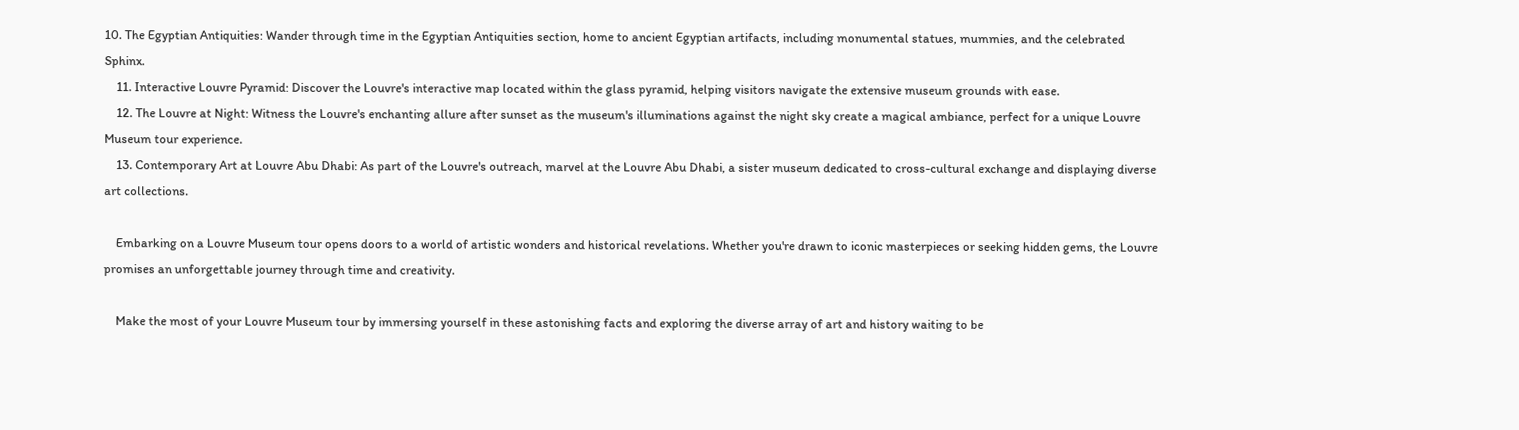10. The Egyptian Antiquities: Wander through time in the Egyptian Antiquities section, home to ancient Egyptian artifacts, including monumental statues, mummies, and the celebrated Sphinx.
    11. Interactive Louvre Pyramid: Discover the Louvre's interactive map located within the glass pyramid, helping visitors navigate the extensive museum grounds with ease.
    12. The Louvre at Night: Witness the Louvre's enchanting allure after sunset as the museum's illuminations against the night sky create a magical ambiance, perfect for a unique Louvre Museum tour experience.
    13. Contemporary Art at Louvre Abu Dhabi: As part of the Louvre's outreach, marvel at the Louvre Abu Dhabi, a sister museum dedicated to cross-cultural exchange and displaying diverse art collections.

    Embarking on a Louvre Museum tour opens doors to a world of artistic wonders and historical revelations. Whether you're drawn to iconic masterpieces or seeking hidden gems, the Louvre promises an unforgettable journey through time and creativity.

    Make the most of your Louvre Museum tour by immersing yourself in these astonishing facts and exploring the diverse array of art and history waiting to be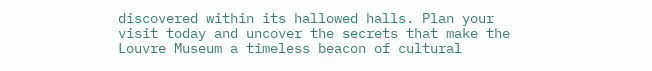discovered within its hallowed halls. Plan your visit today and uncover the secrets that make the Louvre Museum a timeless beacon of cultural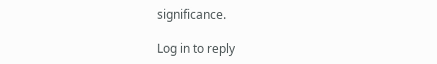significance.

Log in to reply